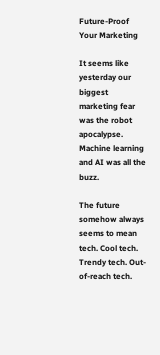Future-Proof Your Marketing

It seems like yesterday our biggest marketing fear was the robot apocalypse. Machine learning and AI was all the buzz.

The future somehow always seems to mean tech. Cool tech. Trendy tech. Out-of-reach tech.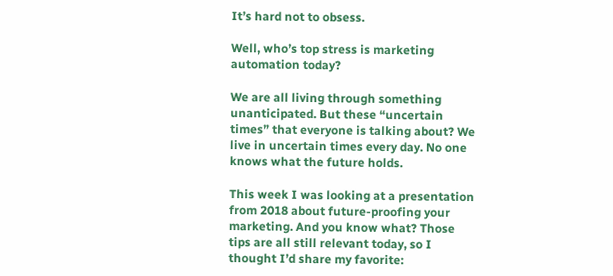It’s hard not to obsess.

Well, who’s top stress is marketing automation today?

We are all living through something unanticipated. But these “uncertain times” that everyone is talking about? We live in uncertain times every day. No one knows what the future holds.

This week I was looking at a presentation from 2018 about future-proofing your marketing. And you know what? Those tips are all still relevant today, so I thought I’d share my favorite: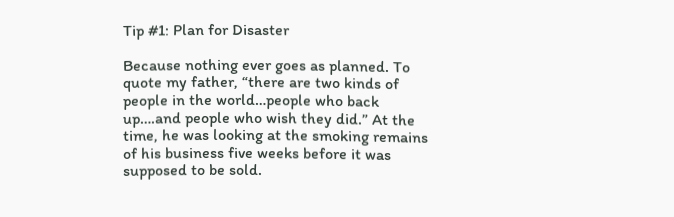Tip #1: Plan for Disaster

Because nothing ever goes as planned. To quote my father, “there are two kinds of people in the world…people who back up….and people who wish they did.” At the time, he was looking at the smoking remains of his business five weeks before it was supposed to be sold.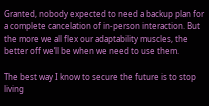Granted, nobody expected to need a backup plan for a complete cancelation of in-person interaction. But the more we all flex our adaptability muscles, the better off we’ll be when we need to use them.

The best way I know to secure the future is to stop living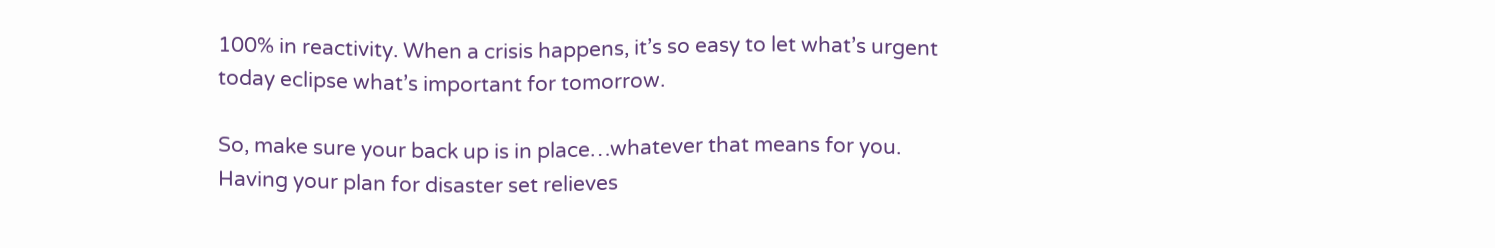100% in reactivity. When a crisis happens, it’s so easy to let what’s urgent today eclipse what’s important for tomorrow.

So, make sure your back up is in place…whatever that means for you. Having your plan for disaster set relieves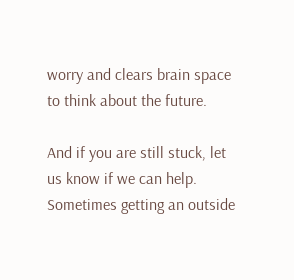worry and clears brain space to think about the future.

And if you are still stuck, let us know if we can help. Sometimes getting an outside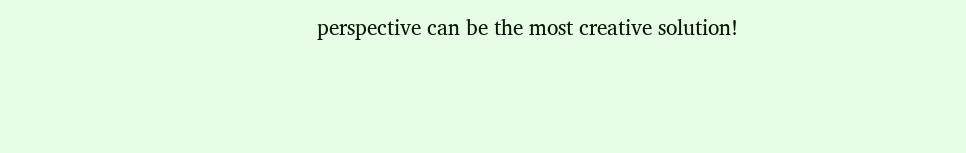perspective can be the most creative solution!